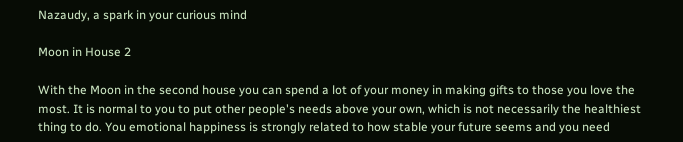Nazaudy, a spark in your curious mind

Moon in House 2

With the Moon in the second house you can spend a lot of your money in making gifts to those you love the most. It is normal to you to put other people's needs above your own, which is not necessarily the healthiest thing to do. You emotional happiness is strongly related to how stable your future seems and you need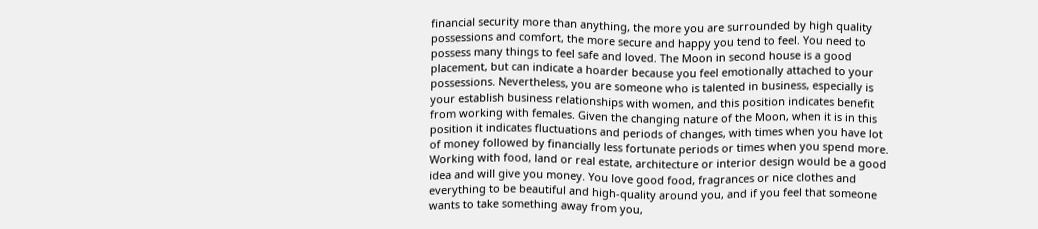financial security more than anything, the more you are surrounded by high quality possessions and comfort, the more secure and happy you tend to feel. You need to possess many things to feel safe and loved. The Moon in second house is a good placement, but can indicate a hoarder because you feel emotionally attached to your possessions. Nevertheless, you are someone who is talented in business, especially is your establish business relationships with women, and this position indicates benefit from working with females. Given the changing nature of the Moon, when it is in this position it indicates fluctuations and periods of changes, with times when you have lot of money followed by financially less fortunate periods or times when you spend more. Working with food, land or real estate, architecture or interior design would be a good idea and will give you money. You love good food, fragrances or nice clothes and everything to be beautiful and high-quality around you, and if you feel that someone wants to take something away from you,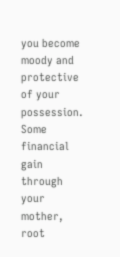you become moody and protective of your possession. Some financial gain through your mother, root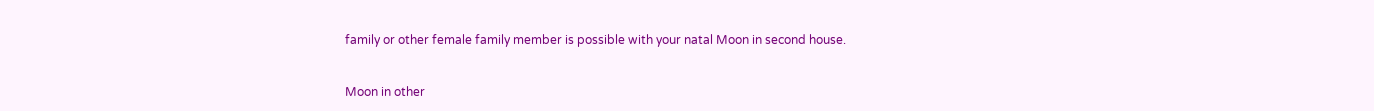family or other female family member is possible with your natal Moon in second house.


Moon in other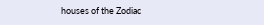houses of the Zodiac